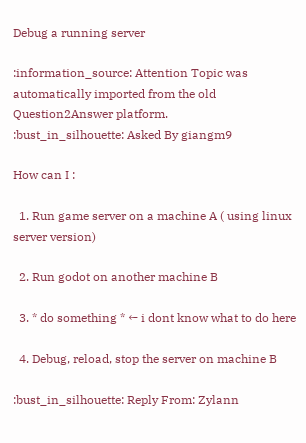Debug a running server

:information_source: Attention Topic was automatically imported from the old Question2Answer platform.
:bust_in_silhouette: Asked By giangm9

How can I :

  1. Run game server on a machine A ( using linux server version)

  2. Run godot on another machine B

  3. * do something * ← i dont know what to do here

  4. Debug, reload, stop the server on machine B

:bust_in_silhouette: Reply From: Zylann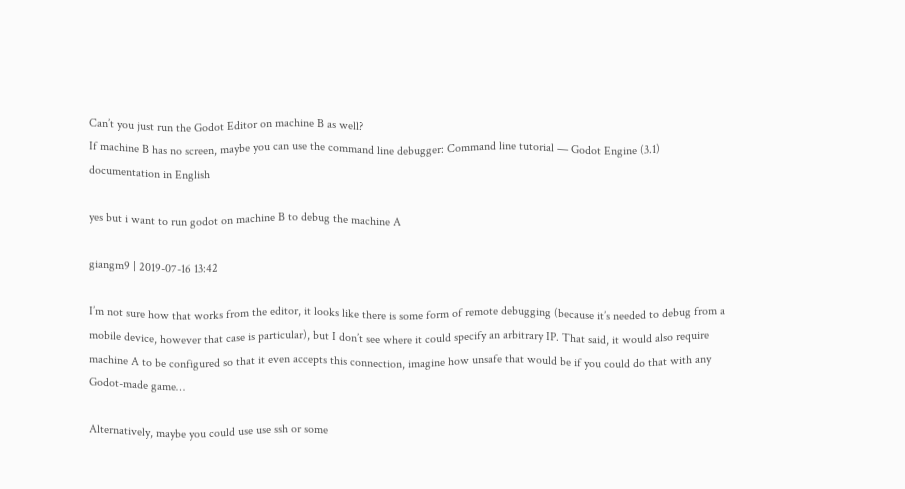Can’t you just run the Godot Editor on machine B as well?
If machine B has no screen, maybe you can use the command line debugger: Command line tutorial — Godot Engine (3.1) documentation in English

yes but i want to run godot on machine B to debug the machine A

giangm9 | 2019-07-16 13:42

I’m not sure how that works from the editor, it looks like there is some form of remote debugging (because it’s needed to debug from a mobile device, however that case is particular), but I don’t see where it could specify an arbitrary IP. That said, it would also require machine A to be configured so that it even accepts this connection, imagine how unsafe that would be if you could do that with any Godot-made game…

Alternatively, maybe you could use use ssh or some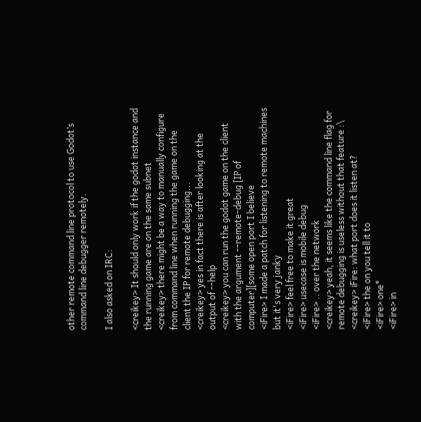other remote command line protocol to use Godot’s command line debugger remotely.

I also asked on IRC:

<creikey> It should only work if the godot instance and the running game are on the same subnet
<creikey> there might be a way to manually configure from command line when running the game on the client the IP for remote debugging...
<creikey> yes in fact there is after looking at the output of --help
<creikey> you can run the godot game on the client with the argument --remote-debug [IP of computer][some open port I believe
<iFire> I made a patch for listening to remote machines but it's very janky
<iFire> feel free to make it great
<iFire> usecase is mobile debug
<iFire> .. over the network
<creikey> yeah, it seems like the command line flag for remote debugging is useless without that feature :\
<creikey> iFire: what port does it listen at?
<iFire> the on you tell it to
<iFire> one*
<iFire> in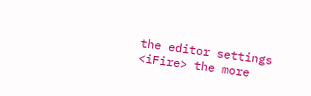the editor settings
<iFire> the more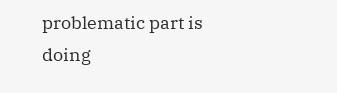problematic part is doing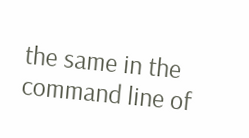the same in the command line of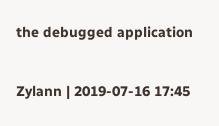the debugged application

Zylann | 2019-07-16 17:45